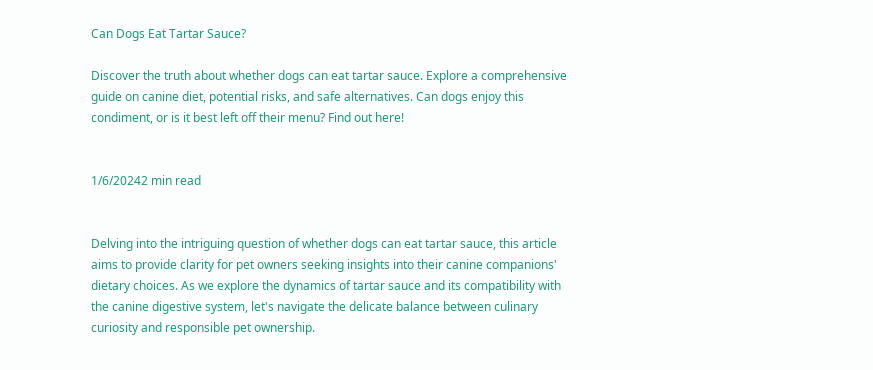Can Dogs Eat Tartar Sauce?

Discover the truth about whether dogs can eat tartar sauce. Explore a comprehensive guide on canine diet, potential risks, and safe alternatives. Can dogs enjoy this condiment, or is it best left off their menu? Find out here!


1/6/20242 min read


Delving into the intriguing question of whether dogs can eat tartar sauce, this article aims to provide clarity for pet owners seeking insights into their canine companions' dietary choices. As we explore the dynamics of tartar sauce and its compatibility with the canine digestive system, let's navigate the delicate balance between culinary curiosity and responsible pet ownership.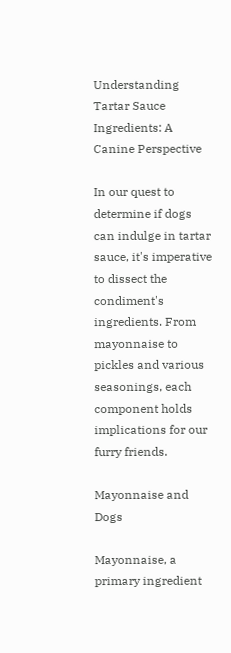Understanding Tartar Sauce Ingredients: A Canine Perspective

In our quest to determine if dogs can indulge in tartar sauce, it's imperative to dissect the condiment's ingredients. From mayonnaise to pickles and various seasonings, each component holds implications for our furry friends.

Mayonnaise and Dogs

Mayonnaise, a primary ingredient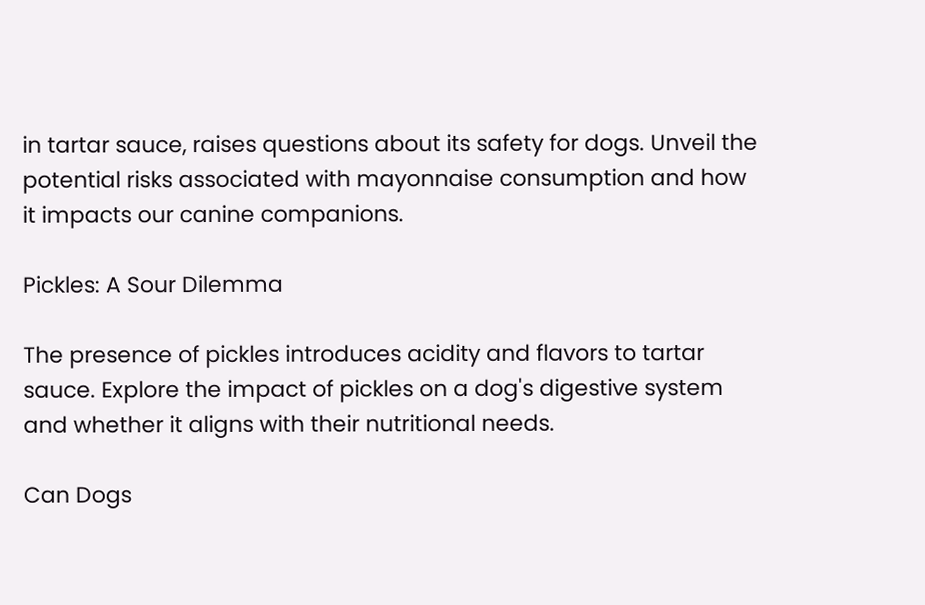in tartar sauce, raises questions about its safety for dogs. Unveil the potential risks associated with mayonnaise consumption and how it impacts our canine companions.

Pickles: A Sour Dilemma

The presence of pickles introduces acidity and flavors to tartar sauce. Explore the impact of pickles on a dog's digestive system and whether it aligns with their nutritional needs.

Can Dogs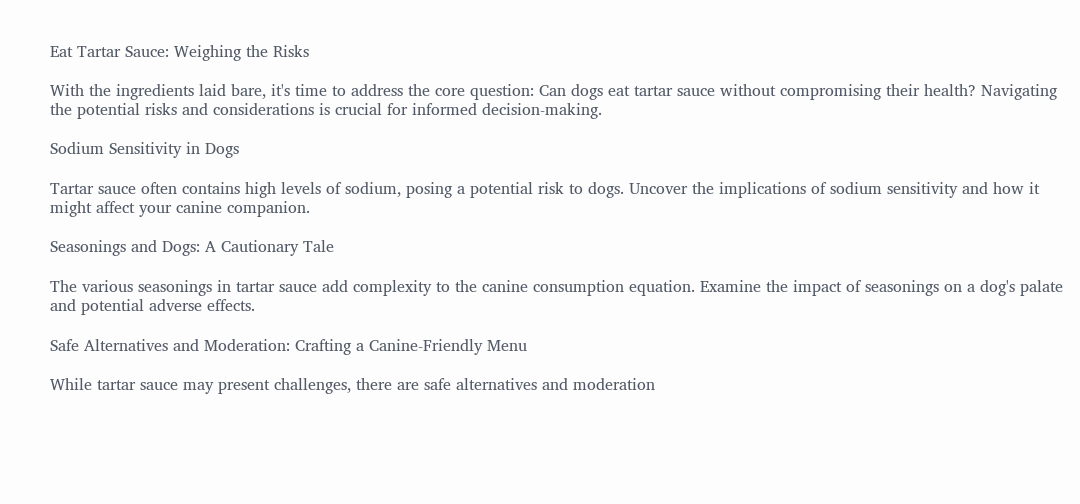Eat Tartar Sauce: Weighing the Risks

With the ingredients laid bare, it's time to address the core question: Can dogs eat tartar sauce without compromising their health? Navigating the potential risks and considerations is crucial for informed decision-making.

Sodium Sensitivity in Dogs

Tartar sauce often contains high levels of sodium, posing a potential risk to dogs. Uncover the implications of sodium sensitivity and how it might affect your canine companion.

Seasonings and Dogs: A Cautionary Tale

The various seasonings in tartar sauce add complexity to the canine consumption equation. Examine the impact of seasonings on a dog's palate and potential adverse effects.

Safe Alternatives and Moderation: Crafting a Canine-Friendly Menu

While tartar sauce may present challenges, there are safe alternatives and moderation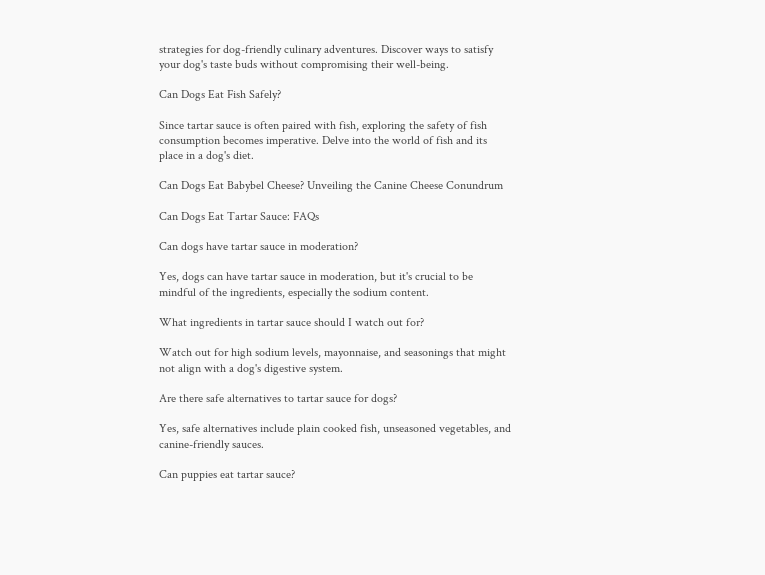strategies for dog-friendly culinary adventures. Discover ways to satisfy your dog's taste buds without compromising their well-being.

Can Dogs Eat Fish Safely?

Since tartar sauce is often paired with fish, exploring the safety of fish consumption becomes imperative. Delve into the world of fish and its place in a dog's diet.

Can Dogs Eat Babybel Cheese? Unveiling the Canine Cheese Conundrum

Can Dogs Eat Tartar Sauce: FAQs

Can dogs have tartar sauce in moderation?

Yes, dogs can have tartar sauce in moderation, but it's crucial to be mindful of the ingredients, especially the sodium content.

What ingredients in tartar sauce should I watch out for?

Watch out for high sodium levels, mayonnaise, and seasonings that might not align with a dog's digestive system.

Are there safe alternatives to tartar sauce for dogs?

Yes, safe alternatives include plain cooked fish, unseasoned vegetables, and canine-friendly sauces.

Can puppies eat tartar sauce?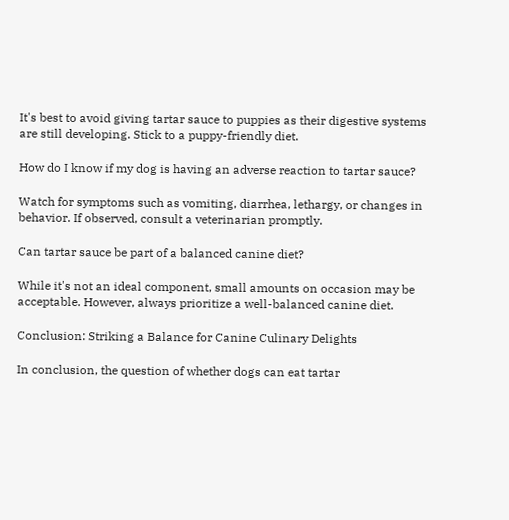It's best to avoid giving tartar sauce to puppies as their digestive systems are still developing. Stick to a puppy-friendly diet.

How do I know if my dog is having an adverse reaction to tartar sauce?

Watch for symptoms such as vomiting, diarrhea, lethargy, or changes in behavior. If observed, consult a veterinarian promptly.

Can tartar sauce be part of a balanced canine diet?

While it's not an ideal component, small amounts on occasion may be acceptable. However, always prioritize a well-balanced canine diet.

Conclusion: Striking a Balance for Canine Culinary Delights

In conclusion, the question of whether dogs can eat tartar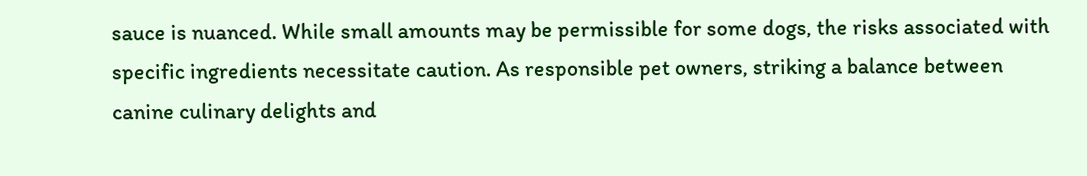sauce is nuanced. While small amounts may be permissible for some dogs, the risks associated with specific ingredients necessitate caution. As responsible pet owners, striking a balance between canine culinary delights and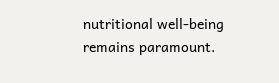nutritional well-being remains paramount.